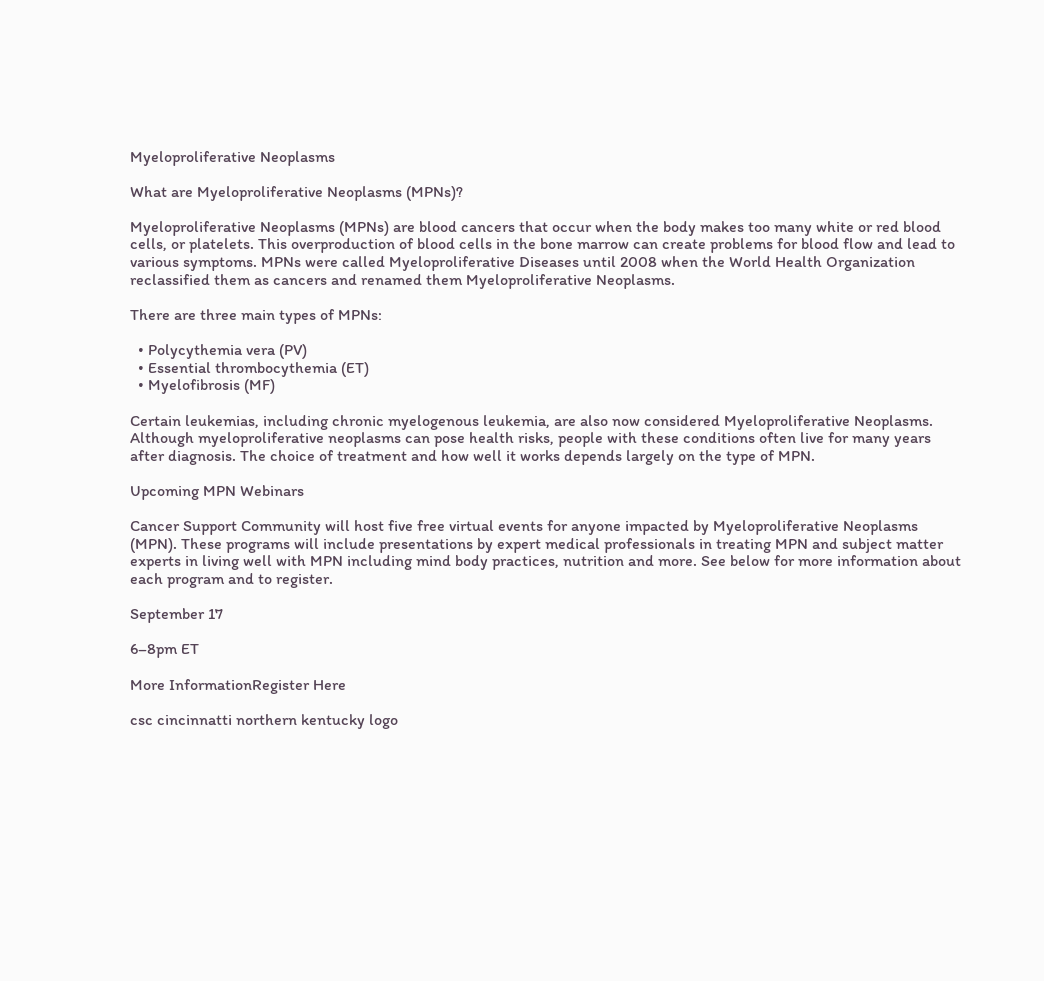Myeloproliferative Neoplasms

What are Myeloproliferative Neoplasms (MPNs)?

Myeloproliferative Neoplasms (MPNs) are blood cancers that occur when the body makes too many white or red blood cells, or platelets. This overproduction of blood cells in the bone marrow can create problems for blood flow and lead to various symptoms. MPNs were called Myeloproliferative Diseases until 2008 when the World Health Organization reclassified them as cancers and renamed them Myeloproliferative Neoplasms.

There are three main types of MPNs:

  • Polycythemia vera (PV)
  • Essential thrombocythemia (ET)
  • Myelofibrosis (MF)

Certain leukemias, including chronic myelogenous leukemia, are also now considered Myeloproliferative Neoplasms. Although myeloproliferative neoplasms can pose health risks, people with these conditions often live for many years after diagnosis. The choice of treatment and how well it works depends largely on the type of MPN.

Upcoming MPN Webinars

Cancer Support Community will host five free virtual events for anyone impacted by Myeloproliferative Neoplasms (MPN). These programs will include presentations by expert medical professionals in treating MPN and subject matter experts in living well with MPN including mind body practices, nutrition and more. See below for more information about each program and to register.

September 17

6–8pm ET

More InformationRegister Here

csc cincinnatti northern kentucky logo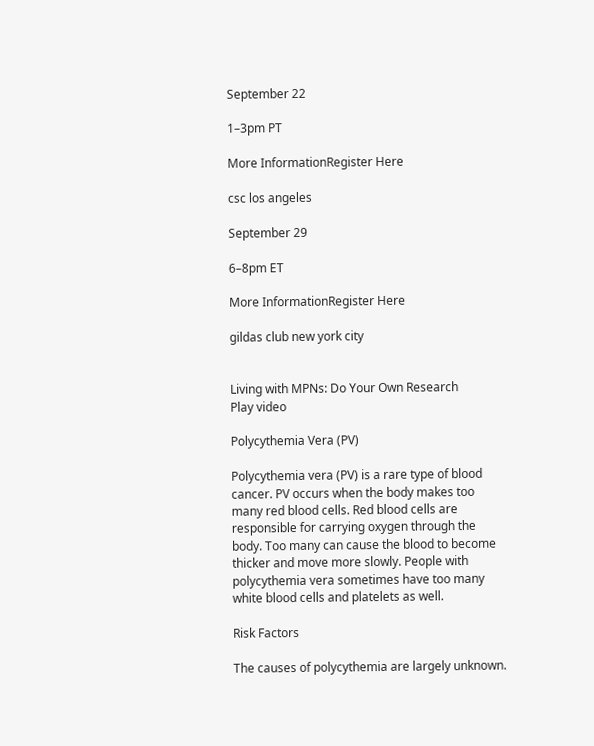September 22

1–3pm PT

More InformationRegister Here

csc los angeles

September 29

6–8pm ET

More InformationRegister Here

gildas club new york city


Living with MPNs: Do Your Own Research
Play video

Polycythemia Vera (PV)

Polycythemia vera (PV) is a rare type of blood cancer. PV occurs when the body makes too many red blood cells. Red blood cells are responsible for carrying oxygen through the body. Too many can cause the blood to become thicker and move more slowly. People with polycythemia vera sometimes have too many white blood cells and platelets as well.

Risk Factors

The causes of polycythemia are largely unknown.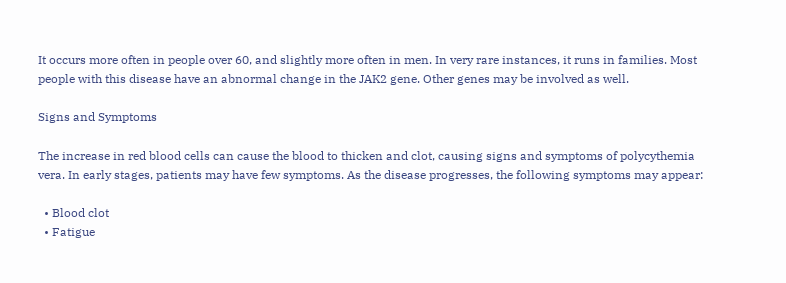It occurs more often in people over 60, and slightly more often in men. In very rare instances, it runs in families. Most people with this disease have an abnormal change in the JAK2 gene. Other genes may be involved as well.

Signs and Symptoms

The increase in red blood cells can cause the blood to thicken and clot, causing signs and symptoms of polycythemia vera. In early stages, patients may have few symptoms. As the disease progresses, the following symptoms may appear:

  • Blood clot
  • Fatigue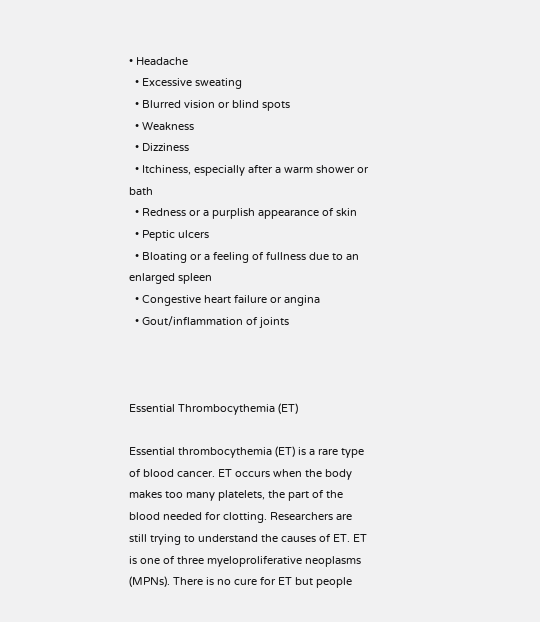• Headache
  • Excessive sweating
  • Blurred vision or blind spots
  • Weakness
  • Dizziness
  • Itchiness, especially after a warm shower or bath
  • Redness or a purplish appearance of skin
  • Peptic ulcers
  • Bloating or a feeling of fullness due to an enlarged spleen
  • Congestive heart failure or angina
  • Gout/inflammation of joints



Essential Thrombocythemia (ET)

Essential thrombocythemia (ET) is a rare type of blood cancer. ET occurs when the body makes too many platelets, the part of the blood needed for clotting. Researchers are still trying to understand the causes of ET. ET is one of three myeloproliferative neoplasms (MPNs). There is no cure for ET but people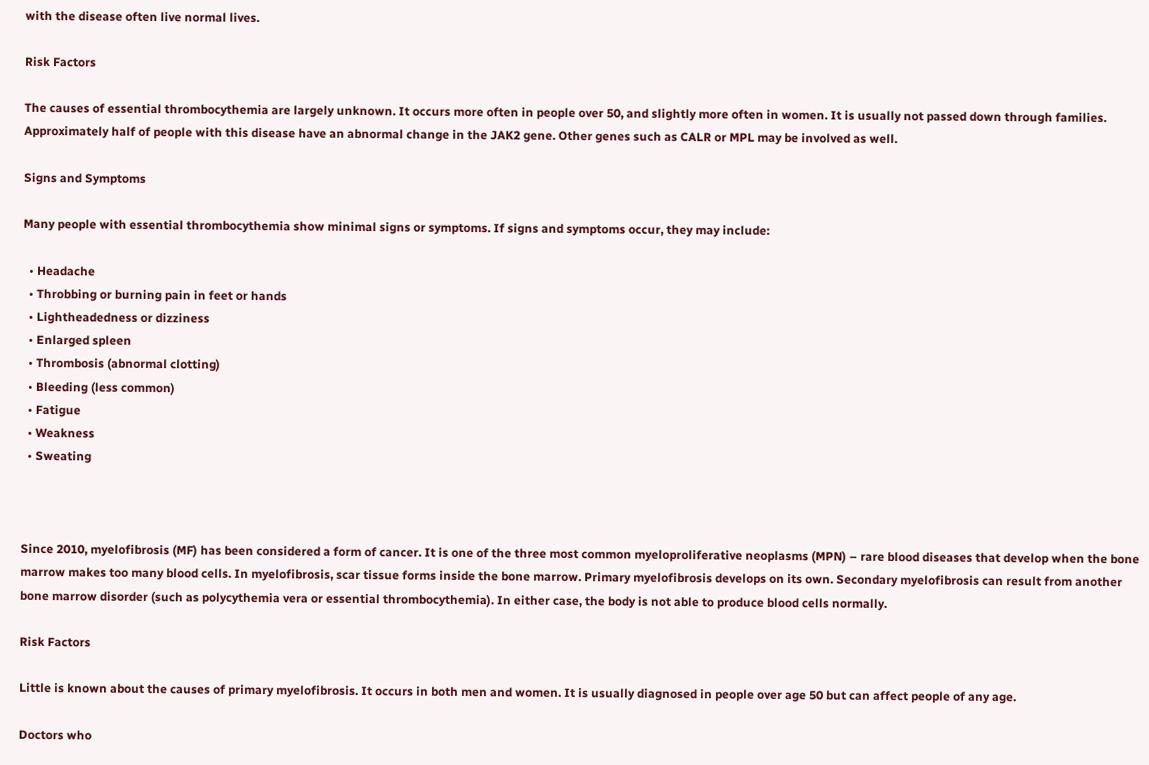with the disease often live normal lives.

Risk Factors

The causes of essential thrombocythemia are largely unknown. It occurs more often in people over 50, and slightly more often in women. It is usually not passed down through families. Approximately half of people with this disease have an abnormal change in the JAK2 gene. Other genes such as CALR or MPL may be involved as well.

Signs and Symptoms

Many people with essential thrombocythemia show minimal signs or symptoms. If signs and symptoms occur, they may include:

  • Headache
  • Throbbing or burning pain in feet or hands
  • Lightheadedness or dizziness
  • Enlarged spleen
  • Thrombosis (abnormal clotting)
  • Bleeding (less common)
  • Fatigue
  • Weakness
  • Sweating



Since 2010, myelofibrosis (MF) has been considered a form of cancer. It is one of the three most common myeloproliferative neoplasms (MPN) – rare blood diseases that develop when the bone marrow makes too many blood cells. In myelofibrosis, scar tissue forms inside the bone marrow. Primary myelofibrosis develops on its own. Secondary myelofibrosis can result from another bone marrow disorder (such as polycythemia vera or essential thrombocythemia). In either case, the body is not able to produce blood cells normally.

Risk Factors

Little is known about the causes of primary myelofibrosis. It occurs in both men and women. It is usually diagnosed in people over age 50 but can affect people of any age.

Doctors who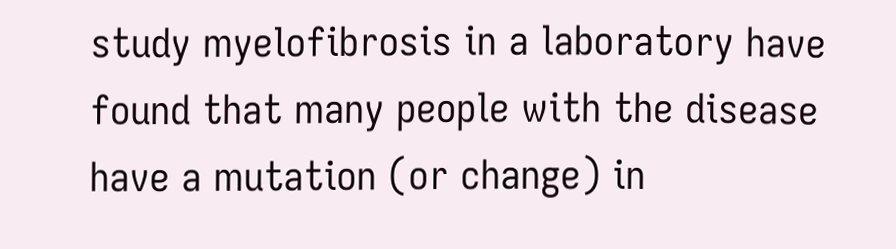study myelofibrosis in a laboratory have found that many people with the disease have a mutation (or change) in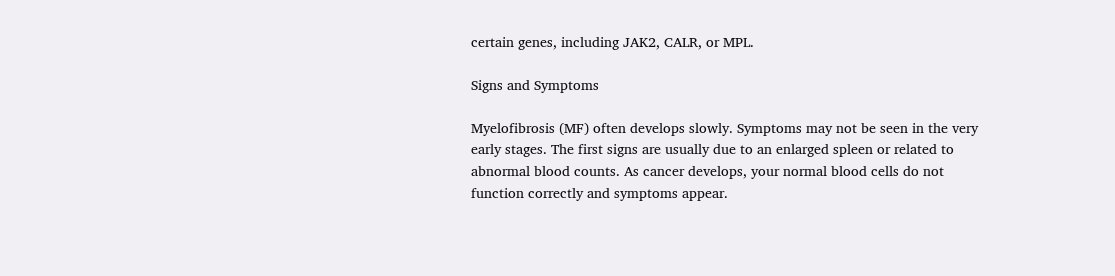certain genes, including JAK2, CALR, or MPL.

Signs and Symptoms

Myelofibrosis (MF) often develops slowly. Symptoms may not be seen in the very early stages. The first signs are usually due to an enlarged spleen or related to abnormal blood counts. As cancer develops, your normal blood cells do not function correctly and symptoms appear.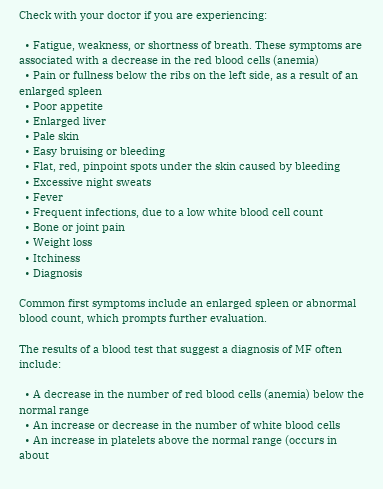Check with your doctor if you are experiencing:

  • Fatigue, weakness, or shortness of breath. These symptoms are associated with a decrease in the red blood cells (anemia)
  • Pain or fullness below the ribs on the left side, as a result of an enlarged spleen
  • Poor appetite
  • Enlarged liver
  • Pale skin
  • Easy bruising or bleeding
  • Flat, red, pinpoint spots under the skin caused by bleeding
  • Excessive night sweats
  • Fever
  • Frequent infections, due to a low white blood cell count
  • Bone or joint pain
  • Weight loss
  • Itchiness
  • Diagnosis

Common first symptoms include an enlarged spleen or abnormal blood count, which prompts further evaluation.

The results of a blood test that suggest a diagnosis of MF often include:

  • A decrease in the number of red blood cells (anemia) below the normal range
  • An increase or decrease in the number of white blood cells
  • An increase in platelets above the normal range (occurs in about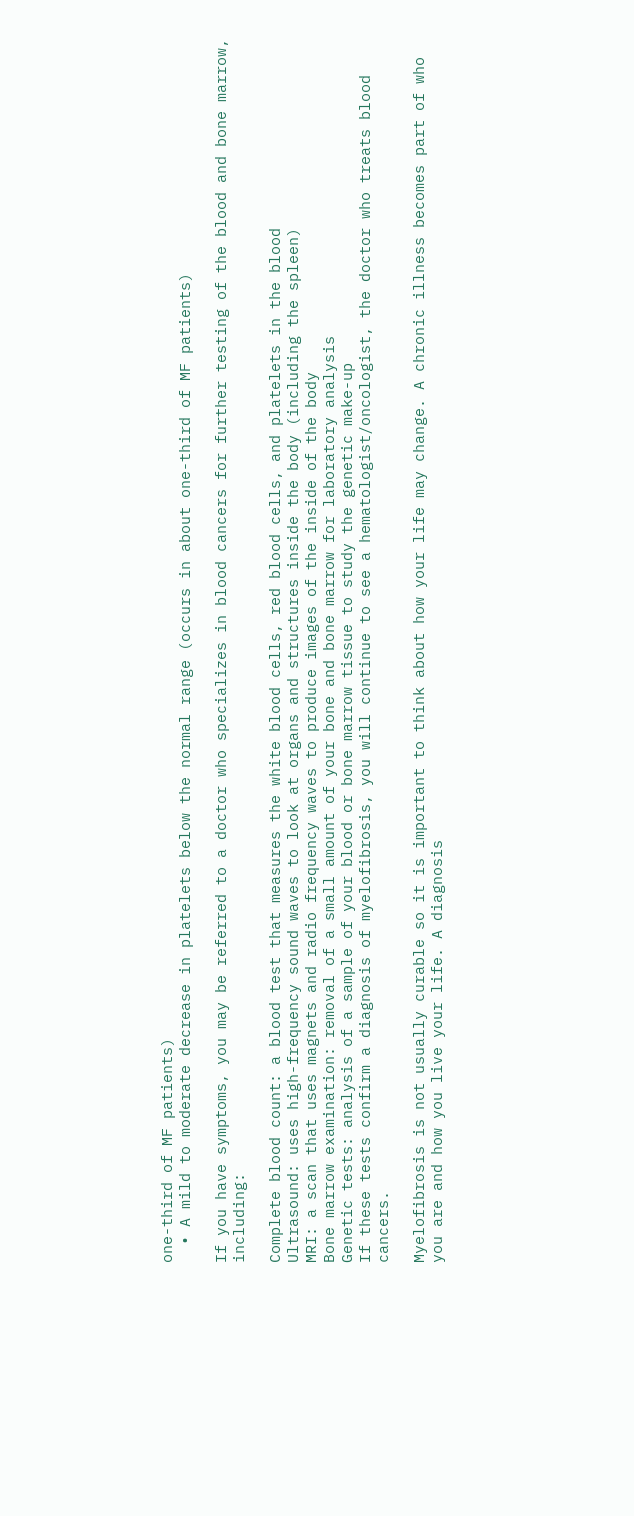one-third of MF patients)
  • A mild to moderate decrease in platelets below the normal range (occurs in about one-third of MF patients)

If you have symptoms, you may be referred to a doctor who specializes in blood cancers for further testing of the blood and bone marrow, including:

Complete blood count: a blood test that measures the white blood cells, red blood cells, and platelets in the blood
Ultrasound: uses high-frequency sound waves to look at organs and structures inside the body (including the spleen)
MRI: a scan that uses magnets and radio frequency waves to produce images of the inside of the body
Bone marrow examination: removal of a small amount of your bone and bone marrow for laboratory analysis
Genetic tests: analysis of a sample of your blood or bone marrow tissue to study the genetic make-up
If these tests confirm a diagnosis of myelofibrosis, you will continue to see a hematologist/oncologist, the doctor who treats blood cancers.

Myelofibrosis is not usually curable so it is important to think about how your life may change. A chronic illness becomes part of who you are and how you live your life. A diagnosis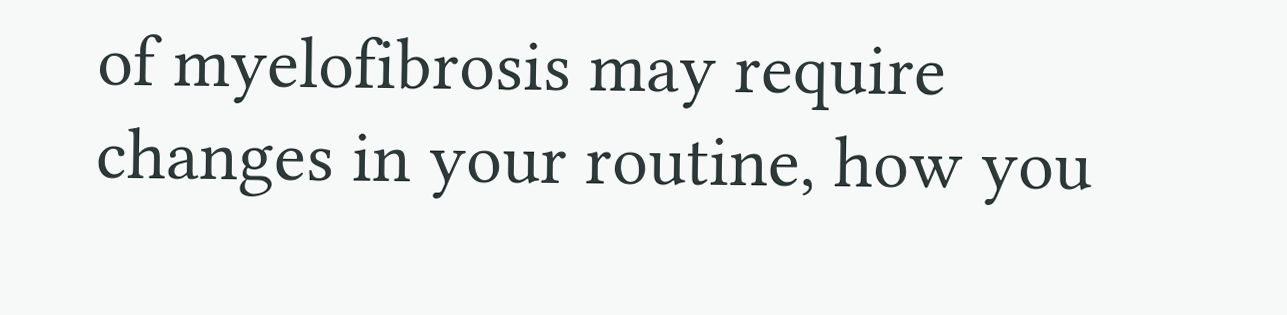of myelofibrosis may require changes in your routine, how you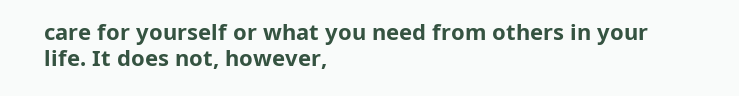care for yourself or what you need from others in your life. It does not, however,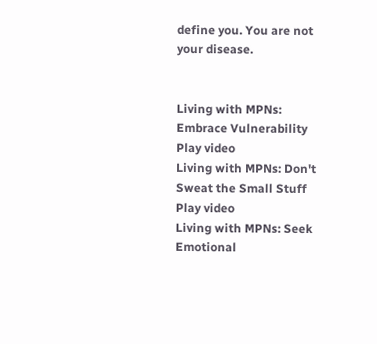define you. You are not your disease.


Living with MPNs: Embrace Vulnerability
Play video
Living with MPNs: Don't Sweat the Small Stuff
Play video
Living with MPNs: Seek Emotional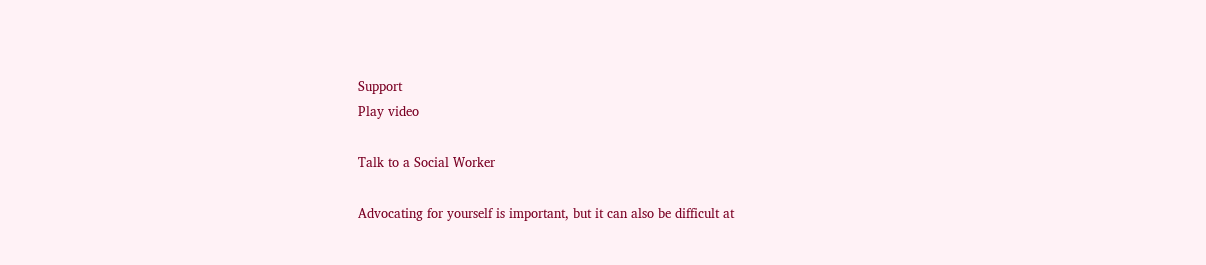Support
Play video

Talk to a Social Worker

Advocating for yourself is important, but it can also be difficult at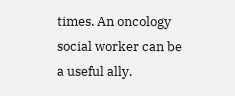times. An oncology social worker can be a useful ally.